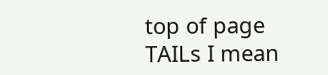top of page
TAILs I mean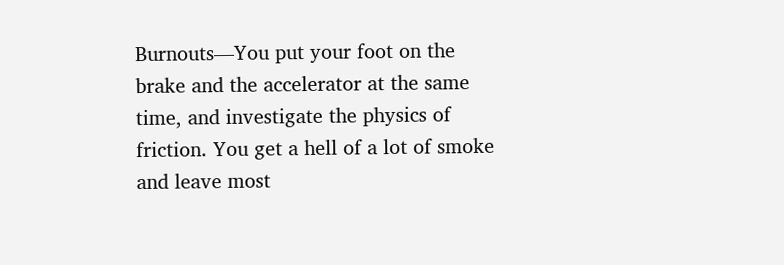Burnouts—You put your foot on the brake and the accelerator at the same time, and investigate the physics of friction. You get a hell of a lot of smoke and leave most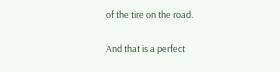of the tire on the road.

And that is a perfect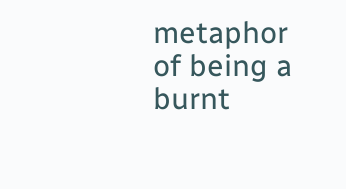metaphor of being a burnt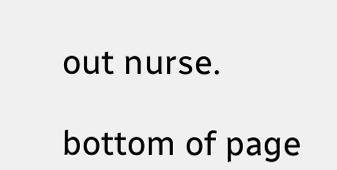out nurse.

bottom of page